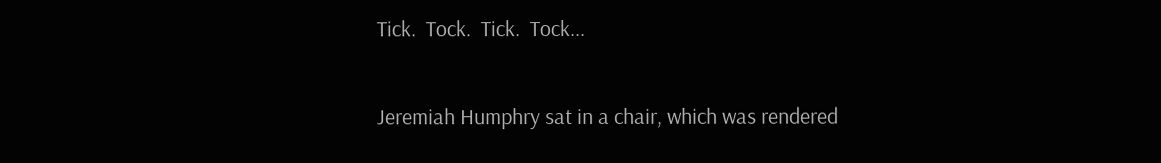Tick.  Tock.  Tick.  Tock...

Jeremiah Humphry sat in a chair, which was rendered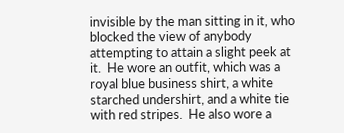invisible by the man sitting in it, who blocked the view of anybody attempting to attain a slight peek at it.  He wore an outfit, which was a royal blue business shirt, a white starched undershirt, and a white tie with red stripes.  He also wore a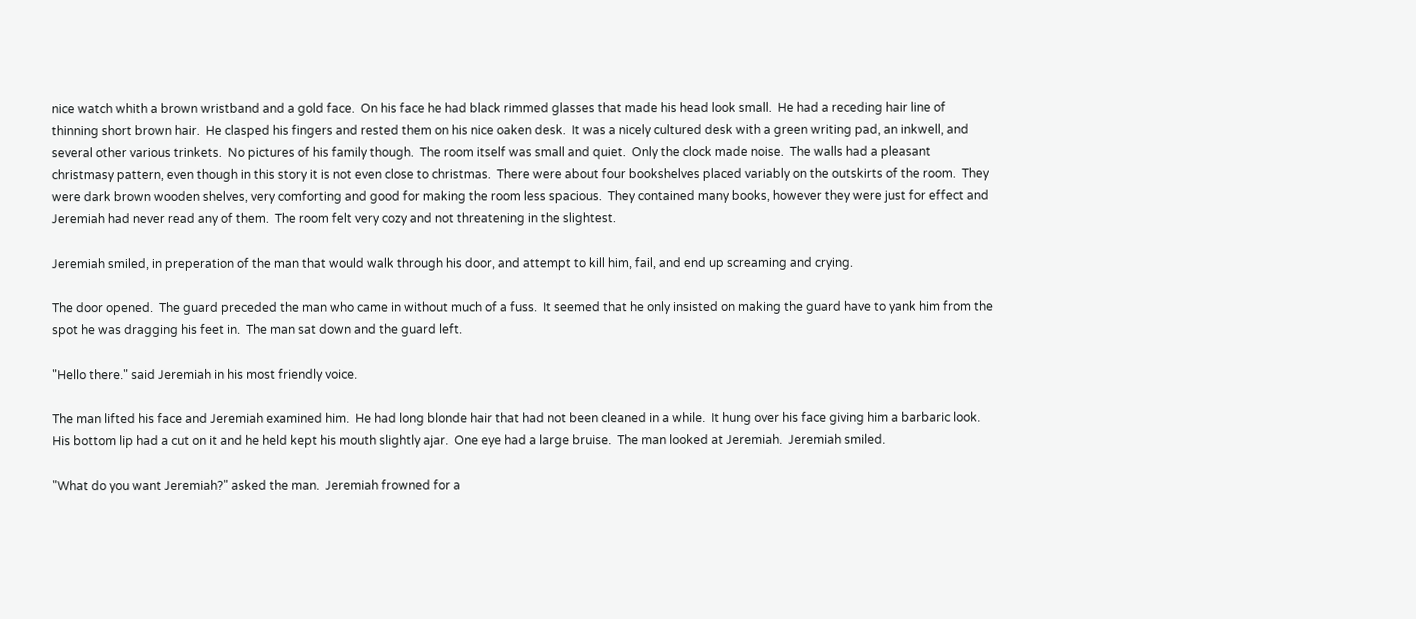nice watch whith a brown wristband and a gold face.  On his face he had black rimmed glasses that made his head look small.  He had a receding hair line of thinning short brown hair.  He clasped his fingers and rested them on his nice oaken desk.  It was a nicely cultured desk with a green writing pad, an inkwell, and several other various trinkets.  No pictures of his family though.  The room itself was small and quiet.  Only the clock made noise.  The walls had a pleasant christmasy pattern, even though in this story it is not even close to christmas.  There were about four bookshelves placed variably on the outskirts of the room.  They were dark brown wooden shelves, very comforting and good for making the room less spacious.  They contained many books, however they were just for effect and Jeremiah had never read any of them.  The room felt very cozy and not threatening in the slightest.

Jeremiah smiled, in preperation of the man that would walk through his door, and attempt to kill him, fail, and end up screaming and crying.

The door opened.  The guard preceded the man who came in without much of a fuss.  It seemed that he only insisted on making the guard have to yank him from the spot he was dragging his feet in.  The man sat down and the guard left.

"Hello there." said Jeremiah in his most friendly voice.

The man lifted his face and Jeremiah examined him.  He had long blonde hair that had not been cleaned in a while.  It hung over his face giving him a barbaric look.  His bottom lip had a cut on it and he held kept his mouth slightly ajar.  One eye had a large bruise.  The man looked at Jeremiah.  Jeremiah smiled.

"What do you want Jeremiah?" asked the man.  Jeremiah frowned for a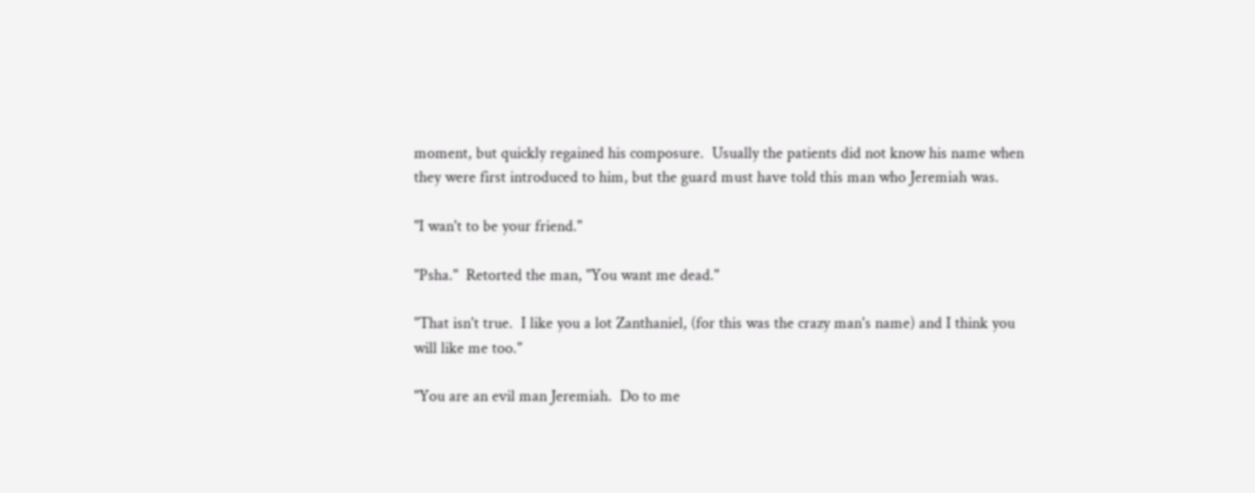moment, but quickly regained his composure.  Usually the patients did not know his name when they were first introduced to him, but the guard must have told this man who Jeremiah was.

"I wan't to be your friend."

"Psha."  Retorted the man, "You want me dead."

"That isn't true.  I like you a lot Zanthaniel, (for this was the crazy man's name) and I think you will like me too."

"You are an evil man Jeremiah.  Do to me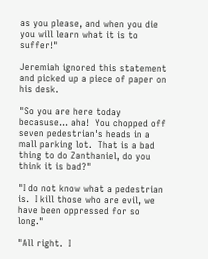as you please, and when you die you will learn what it is to suffer!"

Jeremiah ignored this statement and picked up a piece of paper on his desk.

"So you are here today becasuse... aha!  You chopped off seven pedestrian's heads in a mall parking lot.  That is a bad thing to do Zanthaniel, do you think it is bad?"

"I do not know what a pedestrian is.  I kill those who are evil, we have been oppressed for so long."

"All right.  I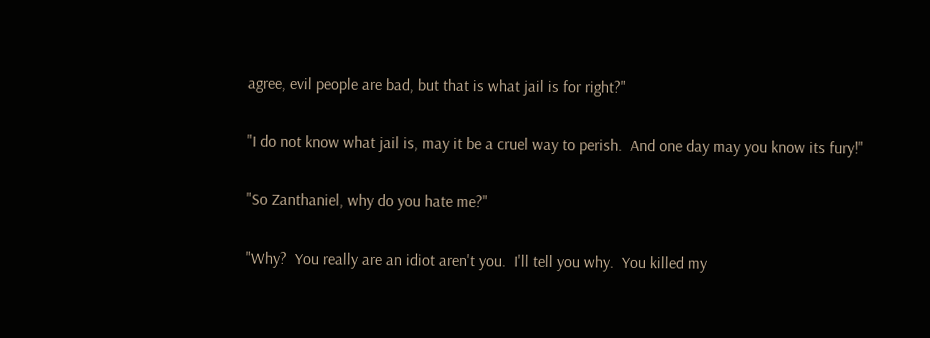agree, evil people are bad, but that is what jail is for right?"

"I do not know what jail is, may it be a cruel way to perish.  And one day may you know its fury!"

"So Zanthaniel, why do you hate me?"

"Why?  You really are an idiot aren't you.  I'll tell you why.  You killed my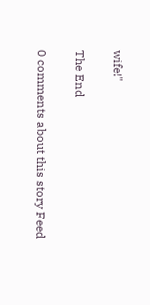wife!"

The End

0 comments about this story Feed